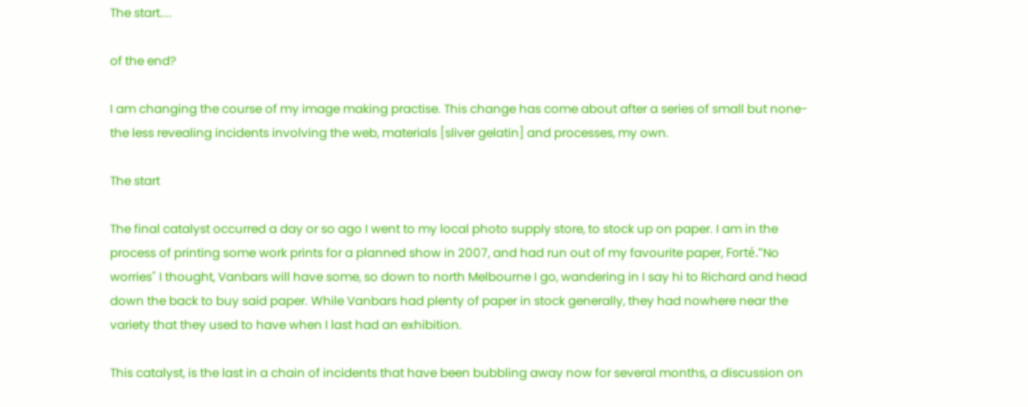The start....

of the end?

I am changing the course of my image making practise. This change has come about after a series of small but none-the less revealing incidents involving the web, materials [sliver gelatin] and processes, my own.

The start

The final catalyst occurred a day or so ago I went to my local photo supply store, to stock up on paper. I am in the process of printing some work prints for a planned show in 2007, and had run out of my favourite paper, Forté."No worries" I thought, Vanbars will have some, so down to north Melbourne I go, wandering in I say hi to Richard and head down the back to buy said paper. While Vanbars had plenty of paper in stock generally, they had nowhere near the variety that they used to have when I last had an exhibition.

This catalyst, is the last in a chain of incidents that have been bubbling away now for several months, a discussion on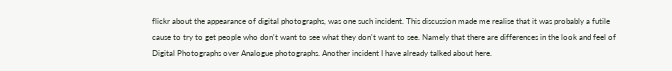flickr about the appearance of digital photographs, was one such incident. This discussion made me realise that it was probably a futile cause to try to get people who don't want to see what they don't want to see. Namely that there are differences in the look and feel of Digital Photographs over Analogue photographs. Another incident I have already talked about here.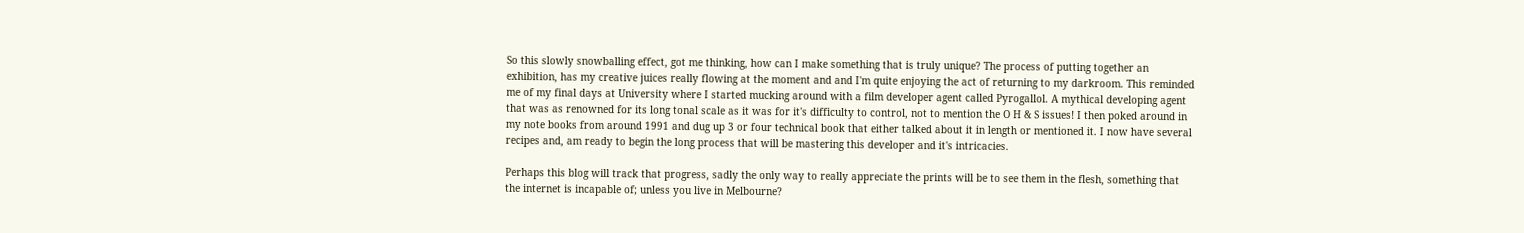So this slowly snowballing effect, got me thinking, how can I make something that is truly unique? The process of putting together an exhibition, has my creative juices really flowing at the moment and and I'm quite enjoying the act of returning to my darkroom. This reminded me of my final days at University where I started mucking around with a film developer agent called Pyrogallol. A mythical developing agent that was as renowned for its long tonal scale as it was for it's difficulty to control, not to mention the O H & S issues! I then poked around in my note books from around 1991 and dug up 3 or four technical book that either talked about it in length or mentioned it. I now have several recipes and, am ready to begin the long process that will be mastering this developer and it's intricacies.

Perhaps this blog will track that progress, sadly the only way to really appreciate the prints will be to see them in the flesh, something that the internet is incapable of; unless you live in Melbourne?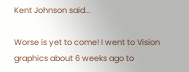Kent Johnson said...

Worse is yet to come! I went to Vision graphics about 6 weeks ago to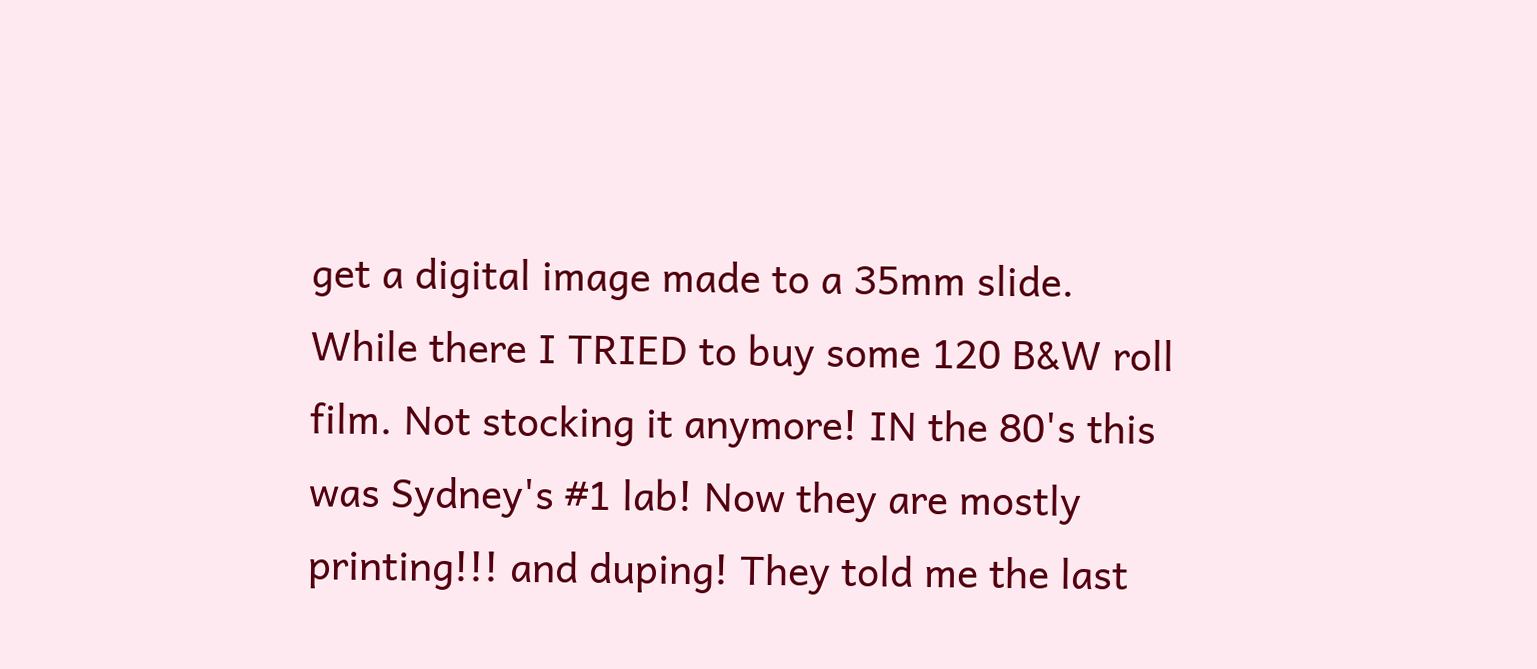get a digital image made to a 35mm slide. While there I TRIED to buy some 120 B&W roll film. Not stocking it anymore! IN the 80's this was Sydney's #1 lab! Now they are mostly printing!!! and duping! They told me the last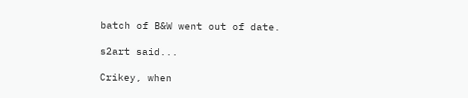batch of B&W went out of date.

s2art said...

Crikey, when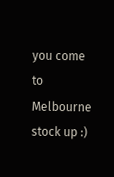you come to Melbourne stock up :)